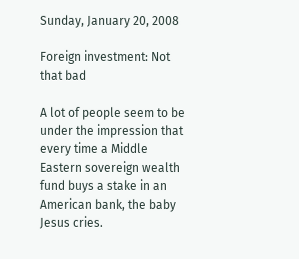Sunday, January 20, 2008

Foreign investment: Not that bad

A lot of people seem to be under the impression that every time a Middle Eastern sovereign wealth fund buys a stake in an American bank, the baby Jesus cries.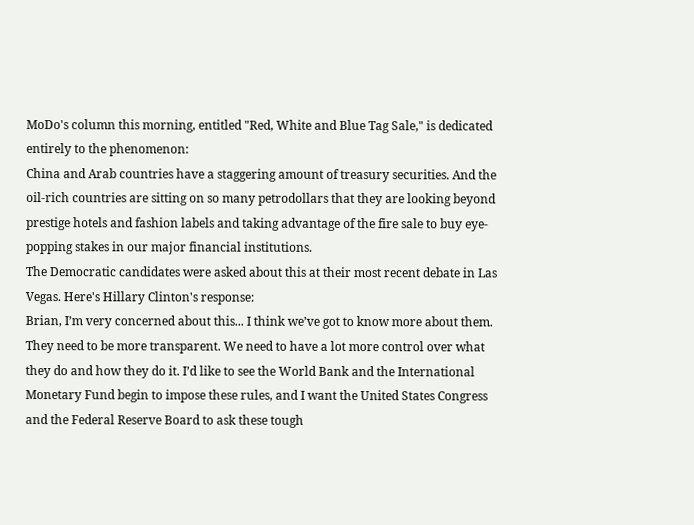MoDo's column this morning, entitled "Red, White and Blue Tag Sale," is dedicated entirely to the phenomenon:
China and Arab countries have a staggering amount of treasury securities. And the oil-rich countries are sitting on so many petrodollars that they are looking beyond prestige hotels and fashion labels and taking advantage of the fire sale to buy eye-popping stakes in our major financial institutions.
The Democratic candidates were asked about this at their most recent debate in Las Vegas. Here's Hillary Clinton's response:
Brian, I’m very concerned about this... I think we’ve got to know more about them. They need to be more transparent. We need to have a lot more control over what they do and how they do it. I’d like to see the World Bank and the International Monetary Fund begin to impose these rules, and I want the United States Congress and the Federal Reserve Board to ask these tough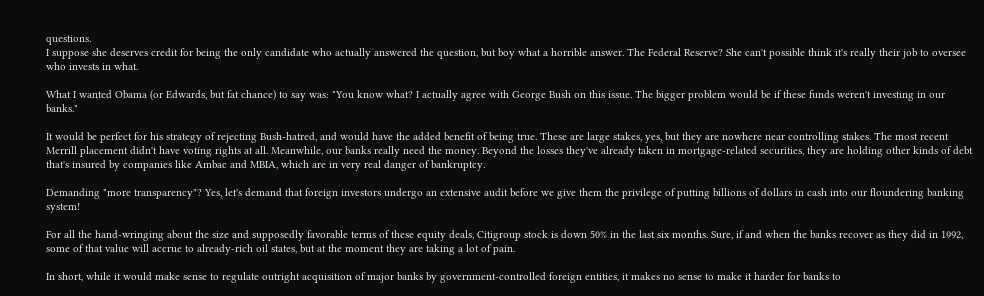questions.
I suppose she deserves credit for being the only candidate who actually answered the question, but boy what a horrible answer. The Federal Reserve? She can't possible think it's really their job to oversee who invests in what.

What I wanted Obama (or Edwards, but fat chance) to say was: "You know what? I actually agree with George Bush on this issue. The bigger problem would be if these funds weren't investing in our banks."

It would be perfect for his strategy of rejecting Bush-hatred, and would have the added benefit of being true. These are large stakes, yes, but they are nowhere near controlling stakes. The most recent Merrill placement didn't have voting rights at all. Meanwhile, our banks really need the money. Beyond the losses they've already taken in mortgage-related securities, they are holding other kinds of debt that's insured by companies like Ambac and MBIA, which are in very real danger of bankruptcy.

Demanding "more transparency"? Yes, let's demand that foreign investors undergo an extensive audit before we give them the privilege of putting billions of dollars in cash into our floundering banking system!

For all the hand-wringing about the size and supposedly favorable terms of these equity deals, Citigroup stock is down 50% in the last six months. Sure, if and when the banks recover as they did in 1992, some of that value will accrue to already-rich oil states, but at the moment they are taking a lot of pain.

In short, while it would make sense to regulate outright acquisition of major banks by government-controlled foreign entities, it makes no sense to make it harder for banks to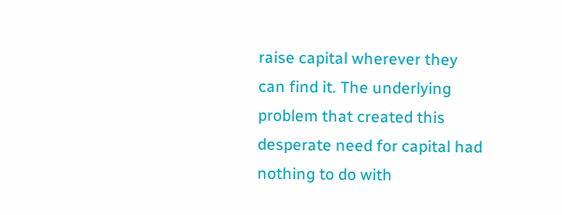raise capital wherever they can find it. The underlying problem that created this desperate need for capital had nothing to do with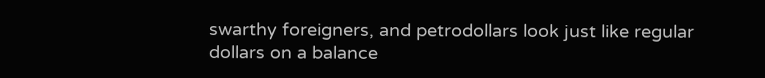swarthy foreigners, and petrodollars look just like regular dollars on a balance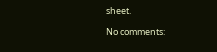sheet.

No comments: